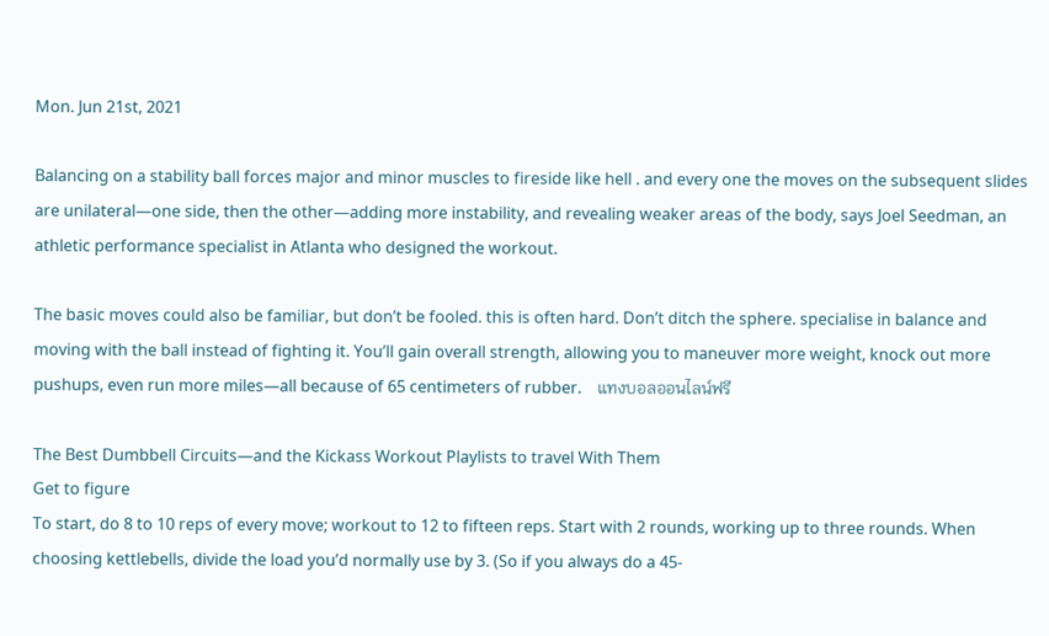Mon. Jun 21st, 2021

Balancing on a stability ball forces major and minor muscles to fireside like hell . and every one the moves on the subsequent slides are unilateral—one side, then the other—adding more instability, and revealing weaker areas of the body, says Joel Seedman, an athletic performance specialist in Atlanta who designed the workout.

The basic moves could also be familiar, but don’t be fooled. this is often hard. Don’t ditch the sphere. specialise in balance and moving with the ball instead of fighting it. You’ll gain overall strength, allowing you to maneuver more weight, knock out more pushups, even run more miles—all because of 65 centimeters of rubber.    แทงบอลออนไลน์ฟรี

The Best Dumbbell Circuits—and the Kickass Workout Playlists to travel With Them
Get to figure
To start, do 8 to 10 reps of every move; workout to 12 to fifteen reps. Start with 2 rounds, working up to three rounds. When choosing kettlebells, divide the load you’d normally use by 3. (So if you always do a 45-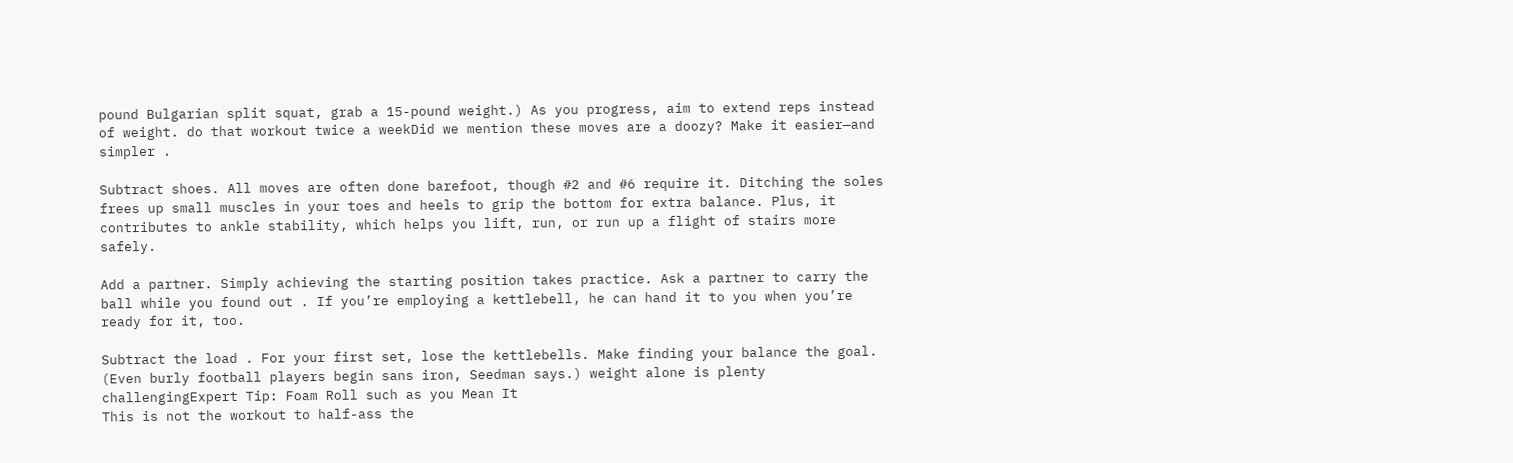pound Bulgarian split squat, grab a 15-pound weight.) As you progress, aim to extend reps instead of weight. do that workout twice a weekDid we mention these moves are a doozy? Make it easier—and simpler .

Subtract shoes. All moves are often done barefoot, though #2 and #6 require it. Ditching the soles frees up small muscles in your toes and heels to grip the bottom for extra balance. Plus, it contributes to ankle stability, which helps you lift, run, or run up a flight of stairs more safely.

Add a partner. Simply achieving the starting position takes practice. Ask a partner to carry the ball while you found out . If you’re employing a kettlebell, he can hand it to you when you’re ready for it, too.

Subtract the load . For your first set, lose the kettlebells. Make finding your balance the goal. (Even burly football players begin sans iron, Seedman says.) weight alone is plenty challengingExpert Tip: Foam Roll such as you Mean It
This is not the workout to half-ass the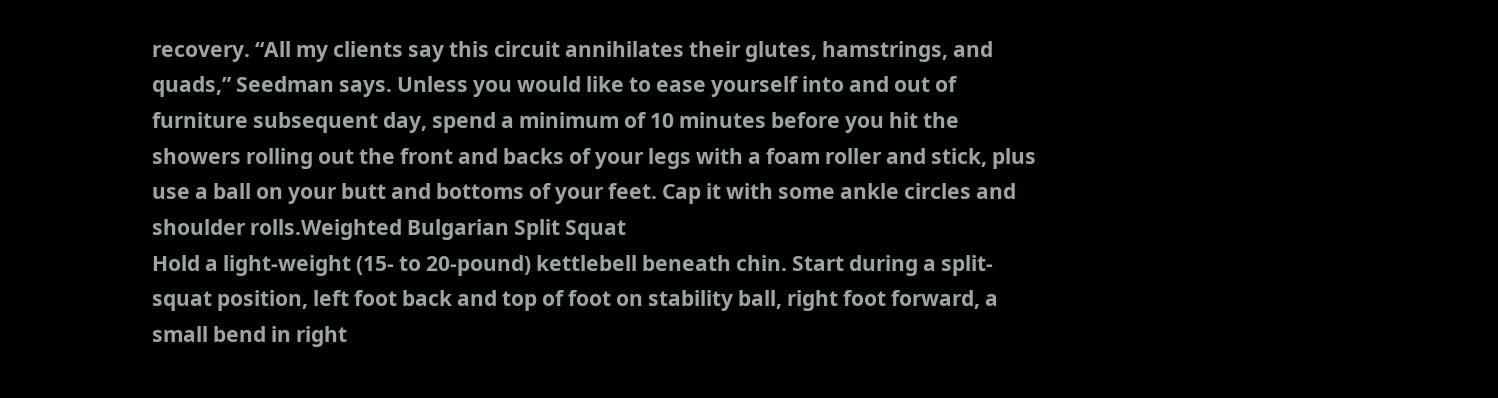recovery. “All my clients say this circuit annihilates their glutes, hamstrings, and quads,” Seedman says. Unless you would like to ease yourself into and out of furniture subsequent day, spend a minimum of 10 minutes before you hit the showers rolling out the front and backs of your legs with a foam roller and stick, plus use a ball on your butt and bottoms of your feet. Cap it with some ankle circles and shoulder rolls.Weighted Bulgarian Split Squat
Hold a light-weight (15- to 20-pound) kettlebell beneath chin. Start during a split-squat position, left foot back and top of foot on stability ball, right foot forward, a small bend in right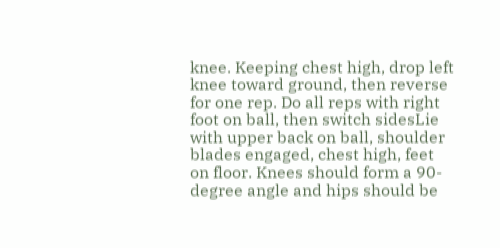knee. Keeping chest high, drop left knee toward ground, then reverse for one rep. Do all reps with right foot on ball, then switch sidesLie with upper back on ball, shoulder blades engaged, chest high, feet on floor. Knees should form a 90-degree angle and hips should be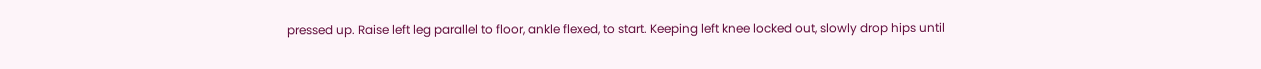pressed up. Raise left leg parallel to floor, ankle flexed, to start. Keeping left knee locked out, slowly drop hips until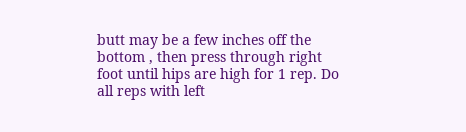butt may be a few inches off the bottom , then press through right foot until hips are high for 1 rep. Do all reps with left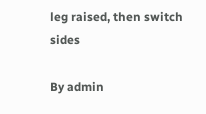leg raised, then switch sides

By admin